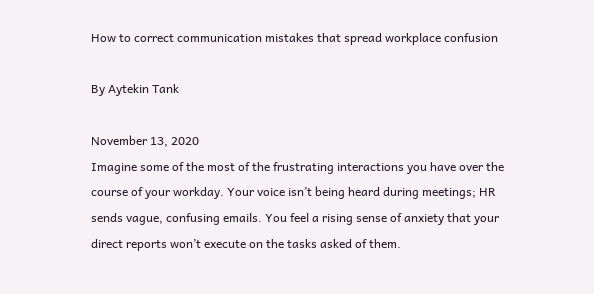How to correct communication mistakes that spread workplace confusion

By Aytekin Tank

November 13, 2020
Imagine some of the most of the frustrating interactions you have over the course of your workday. Your voice isn’t being heard during meetings; HR sends vague, confusing emails. You feel a rising sense of anxiety that your direct reports won’t execute on the tasks asked of them.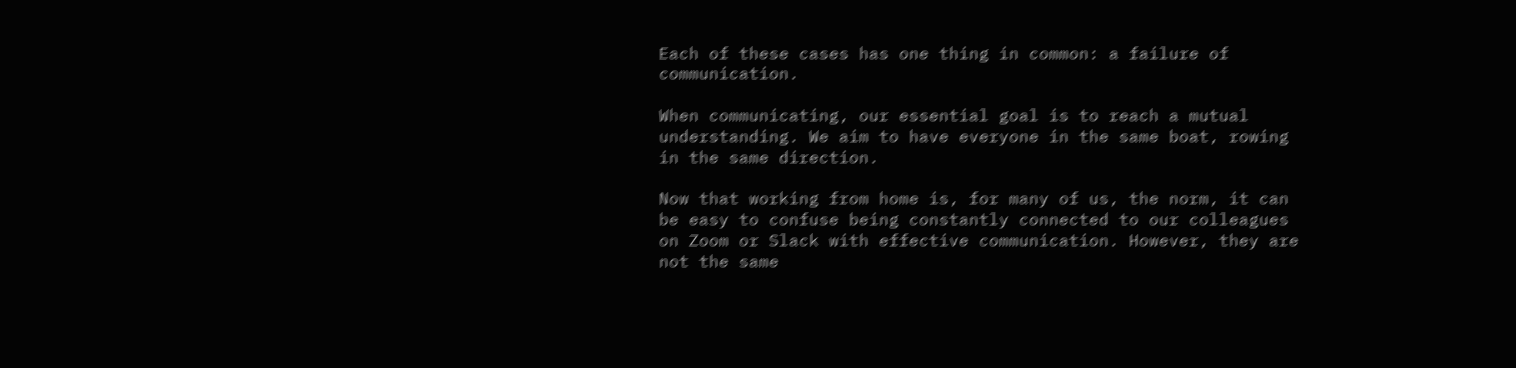Each of these cases has one thing in common: a failure of communication.

When communicating, our essential goal is to reach a mutual understanding. We aim to have everyone in the same boat, rowing in the same direction.

Now that working from home is, for many of us, the norm, it can be easy to confuse being constantly connected to our colleagues on Zoom or Slack with effective communication. However, they are not the same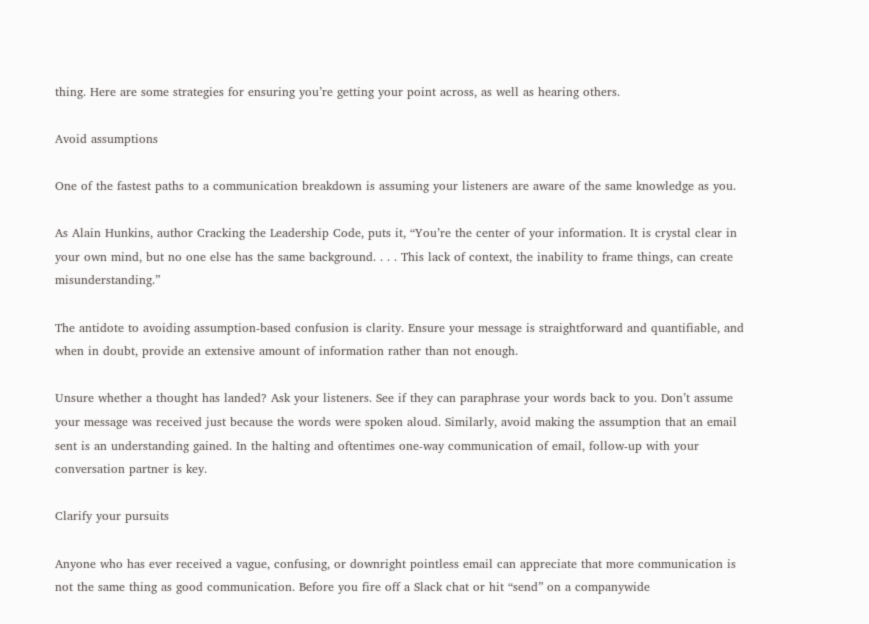thing. Here are some strategies for ensuring you’re getting your point across, as well as hearing others.

Avoid assumptions

One of the fastest paths to a communication breakdown is assuming your listeners are aware of the same knowledge as you.

As Alain Hunkins, author Cracking the Leadership Code, puts it, “You’re the center of your information. It is crystal clear in your own mind, but no one else has the same background. . . . This lack of context, the inability to frame things, can create misunderstanding.”

The antidote to avoiding assumption-based confusion is clarity. Ensure your message is straightforward and quantifiable, and when in doubt, provide an extensive amount of information rather than not enough.

Unsure whether a thought has landed? Ask your listeners. See if they can paraphrase your words back to you. Don’t assume your message was received just because the words were spoken aloud. Similarly, avoid making the assumption that an email sent is an understanding gained. In the halting and oftentimes one-way communication of email, follow-up with your conversation partner is key.

Clarify your pursuits

Anyone who has ever received a vague, confusing, or downright pointless email can appreciate that more communication is not the same thing as good communication. Before you fire off a Slack chat or hit “send” on a companywide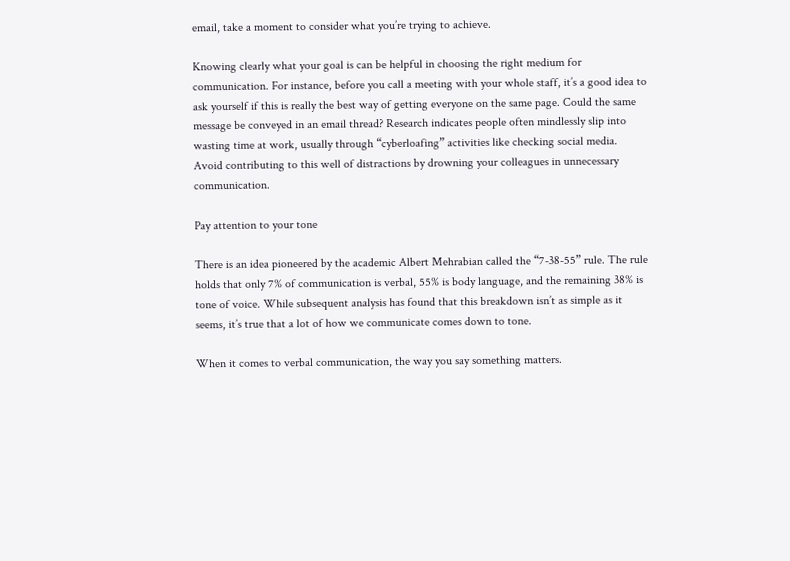email, take a moment to consider what you’re trying to achieve.

Knowing clearly what your goal is can be helpful in choosing the right medium for communication. For instance, before you call a meeting with your whole staff, it’s a good idea to ask yourself if this is really the best way of getting everyone on the same page. Could the same message be conveyed in an email thread? Research indicates people often mindlessly slip into wasting time at work, usually through “cyberloafing” activities like checking social media. Avoid contributing to this well of distractions by drowning your colleagues in unnecessary communication.

Pay attention to your tone

There is an idea pioneered by the academic Albert Mehrabian called the “7-38-55” rule. The rule holds that only 7% of communication is verbal, 55% is body language, and the remaining 38% is tone of voice. While subsequent analysis has found that this breakdown isn’t as simple as it seems, it’s true that a lot of how we communicate comes down to tone.

When it comes to verbal communication, the way you say something matters.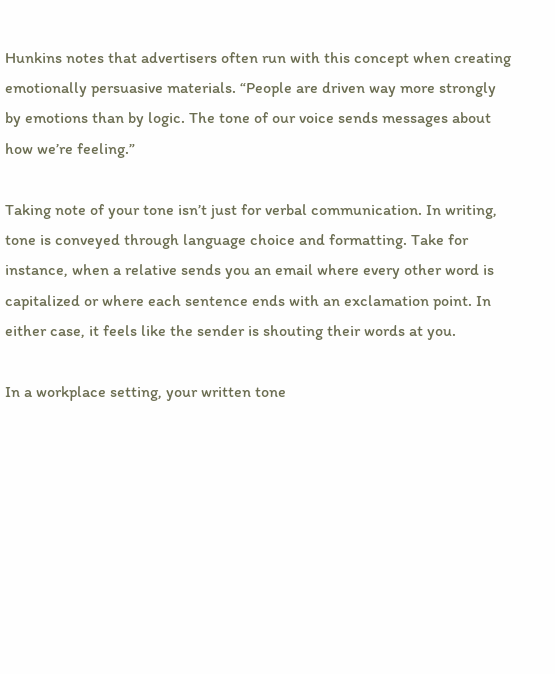Hunkins notes that advertisers often run with this concept when creating emotionally persuasive materials. “People are driven way more strongly by emotions than by logic. The tone of our voice sends messages about how we’re feeling.”

Taking note of your tone isn’t just for verbal communication. In writing, tone is conveyed through language choice and formatting. Take for instance, when a relative sends you an email where every other word is capitalized or where each sentence ends with an exclamation point. In either case, it feels like the sender is shouting their words at you.

In a workplace setting, your written tone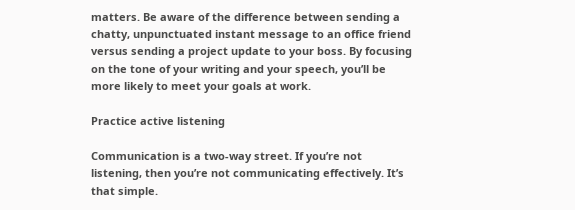matters. Be aware of the difference between sending a chatty, unpunctuated instant message to an office friend  versus sending a project update to your boss. By focusing on the tone of your writing and your speech, you’ll be more likely to meet your goals at work.

Practice active listening

Communication is a two-way street. If you’re not listening, then you’re not communicating effectively. It’s that simple.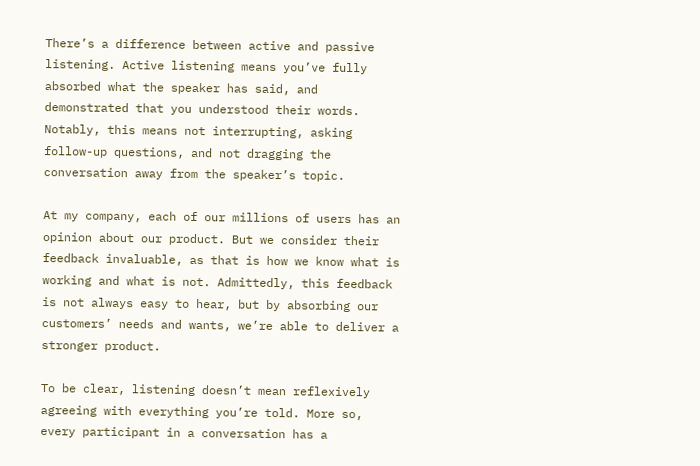There’s a difference between active and passive listening. Active listening means you’ve fully absorbed what the speaker has said, and demonstrated that you understood their words. Notably, this means not interrupting, asking follow-up questions, and not dragging the conversation away from the speaker’s topic.

At my company, each of our millions of users has an opinion about our product. But we consider their feedback invaluable, as that is how we know what is working and what is not. Admittedly, this feedback is not always easy to hear, but by absorbing our customers’ needs and wants, we’re able to deliver a stronger product.

To be clear, listening doesn’t mean reflexively agreeing with everything you’re told. More so, every participant in a conversation has a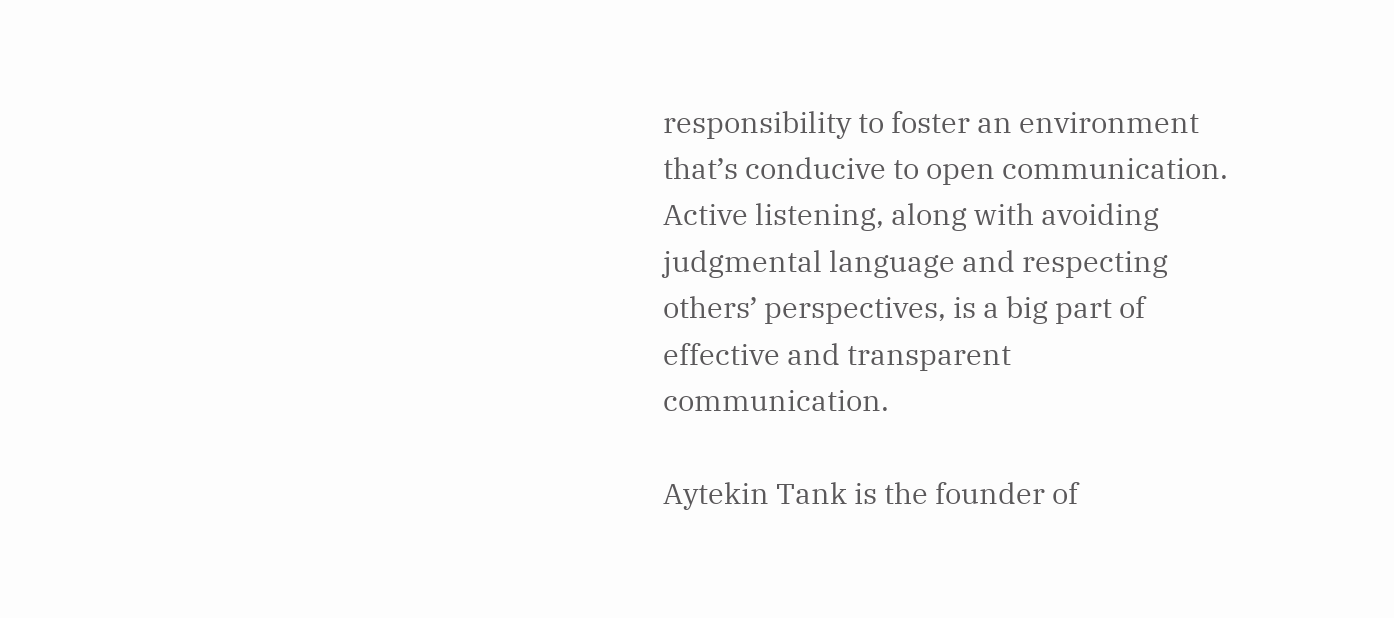responsibility to foster an environment that’s conducive to open communication. Active listening, along with avoiding judgmental language and respecting others’ perspectives, is a big part of effective and transparent communication.

Aytekin Tank is the founder of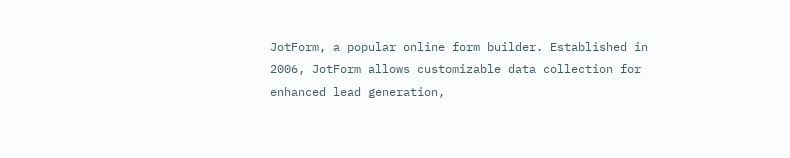JotForm, a popular online form builder. Established in 2006, JotForm allows customizable data collection for enhanced lead generation,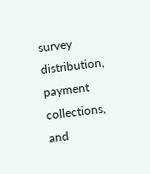survey distribution, payment collections, and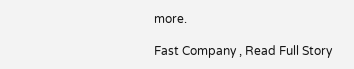more.

Fast Company , Read Full Story